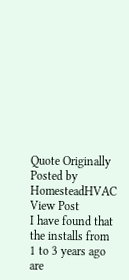Quote Originally Posted by HomesteadHVAC View Post
I have found that the installs from 1 to 3 years ago are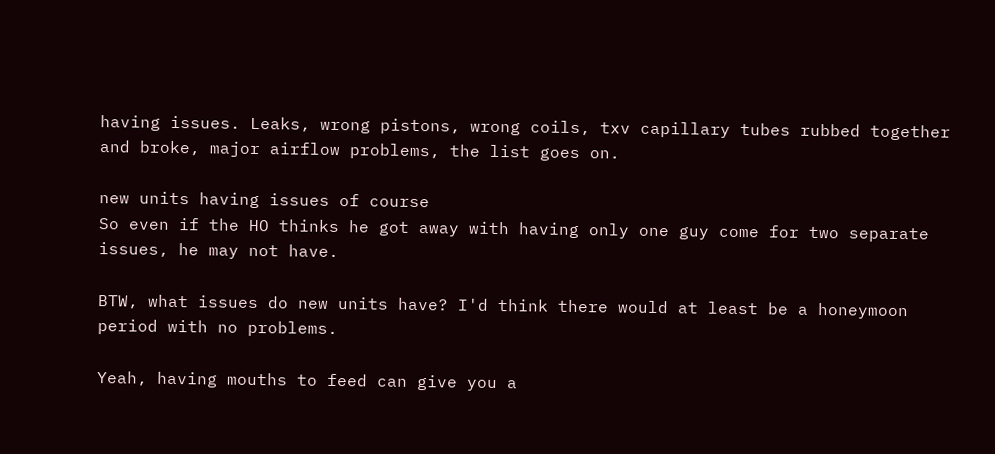having issues. Leaks, wrong pistons, wrong coils, txv capillary tubes rubbed together and broke, major airflow problems, the list goes on.

new units having issues of course
So even if the HO thinks he got away with having only one guy come for two separate issues, he may not have.

BTW, what issues do new units have? I'd think there would at least be a honeymoon period with no problems.

Yeah, having mouths to feed can give you a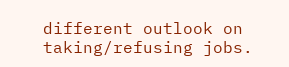different outlook on taking/refusing jobs.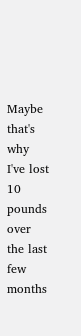Maybe that's why I've lost 10 pounds over the last few months